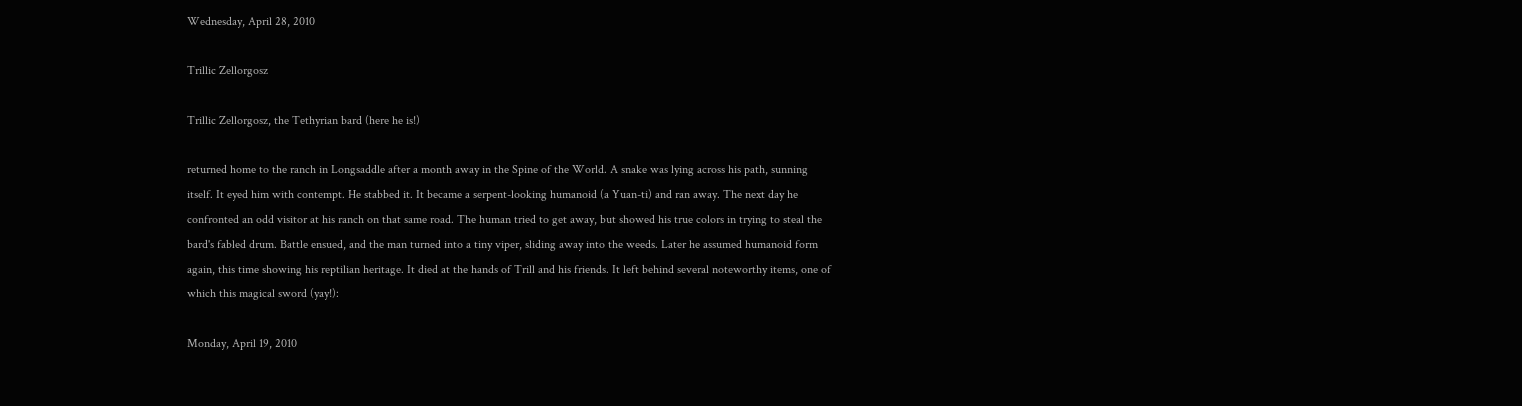Wednesday, April 28, 2010

Trillic Zellorgosz

Trillic Zellorgosz, the Tethyrian bard (here he is!)

returned home to the ranch in Longsaddle after a month away in the Spine of the World. A snake was lying across his path, sunning itself. It eyed him with contempt. He stabbed it. It became a serpent-looking humanoid (a Yuan-ti) and ran away. The next day he confronted an odd visitor at his ranch on that same road. The human tried to get away, but showed his true colors in trying to steal the bard's fabled drum. Battle ensued, and the man turned into a tiny viper, sliding away into the weeds. Later he assumed humanoid form again, this time showing his reptilian heritage. It died at the hands of Trill and his friends. It left behind several noteworthy items, one of which this magical sword (yay!):

Monday, April 19, 2010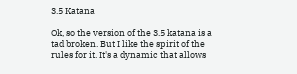3.5 Katana

Ok, so the version of the 3.5 katana is a tad broken. But I like the spirit of the rules for it. It's a dynamic that allows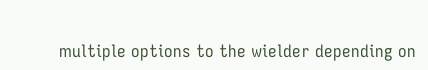multiple options to the wielder depending on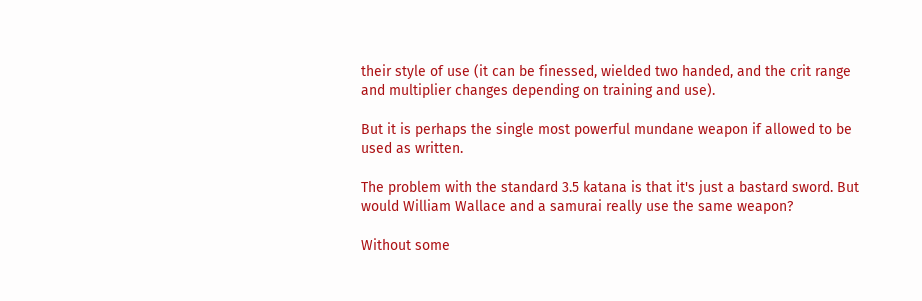their style of use (it can be finessed, wielded two handed, and the crit range and multiplier changes depending on training and use).

But it is perhaps the single most powerful mundane weapon if allowed to be used as written.

The problem with the standard 3.5 katana is that it's just a bastard sword. But would William Wallace and a samurai really use the same weapon?

Without some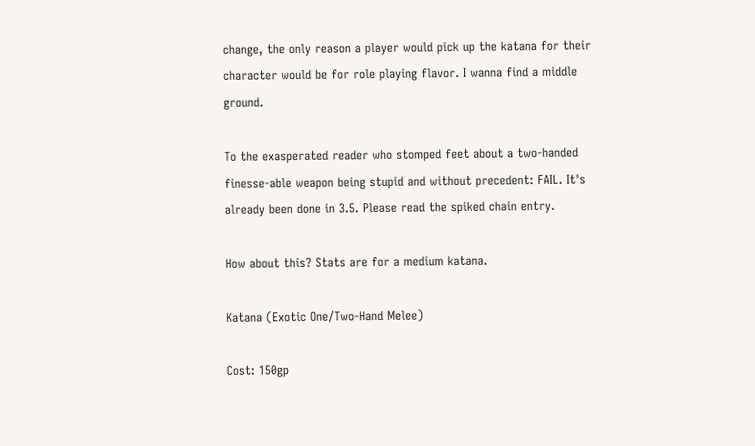change, the only reason a player would pick up the katana for their character would be for role playing flavor. I wanna find a middle ground.

To the exasperated reader who stomped feet about a two-handed finesse-able weapon being stupid and without precedent: FAIL. It's already been done in 3.5. Please read the spiked chain entry.

How about this? Stats are for a medium katana.

Katana (Exotic One/Two-Hand Melee)

Cost: 150gp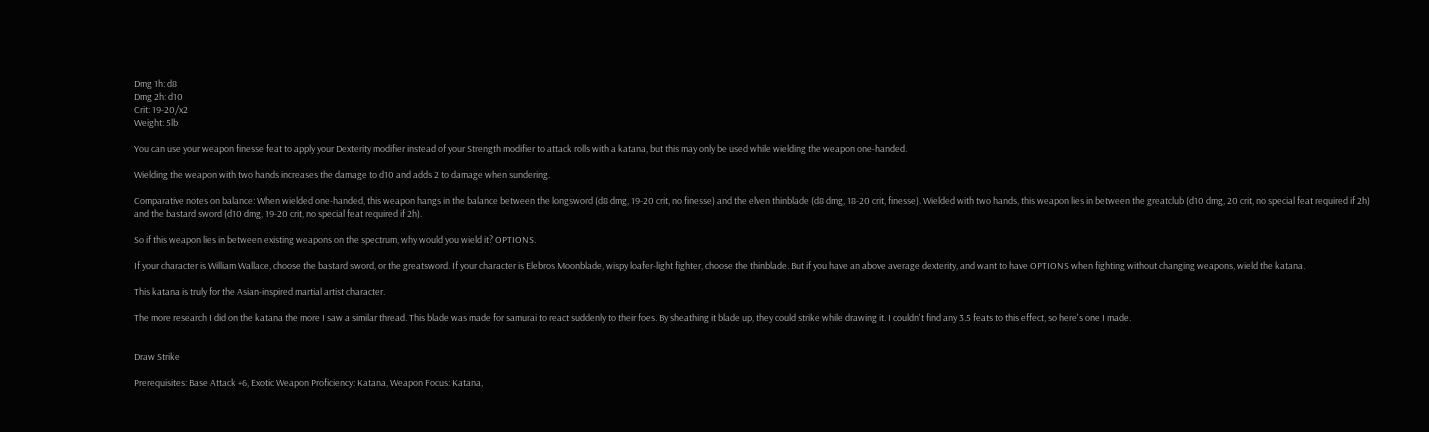Dmg 1h: d8
Dmg 2h: d10
Crit: 19-20/x2
Weight: 5lb

You can use your weapon finesse feat to apply your Dexterity modifier instead of your Strength modifier to attack rolls with a katana, but this may only be used while wielding the weapon one-handed.

Wielding the weapon with two hands increases the damage to d10 and adds 2 to damage when sundering.

Comparative notes on balance: When wielded one-handed, this weapon hangs in the balance between the longsword (d8 dmg, 19-20 crit, no finesse) and the elven thinblade (d8 dmg, 18-20 crit, finesse). Wielded with two hands, this weapon lies in between the greatclub (d10 dmg, 20 crit, no special feat required if 2h) and the bastard sword (d10 dmg, 19-20 crit, no special feat required if 2h).

So if this weapon lies in between existing weapons on the spectrum, why would you wield it? OPTIONS.

If your character is William Wallace, choose the bastard sword, or the greatsword. If your character is Elebros Moonblade, wispy loafer-light fighter, choose the thinblade. But if you have an above average dexterity, and want to have OPTIONS when fighting without changing weapons, wield the katana.

This katana is truly for the Asian-inspired martial artist character.

The more research I did on the katana the more I saw a similar thread. This blade was made for samurai to react suddenly to their foes. By sheathing it blade up, they could strike while drawing it. I couldn't find any 3.5 feats to this effect, so here's one I made.


Draw Strike

Prerequisites: Base Attack +6, Exotic Weapon Proficiency: Katana, Weapon Focus: Katana,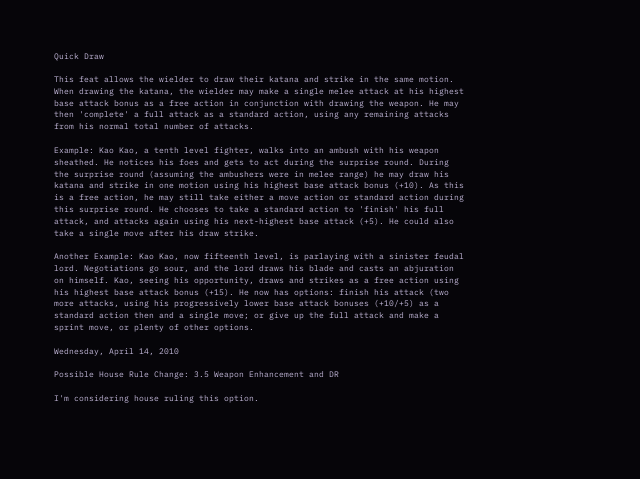Quick Draw

This feat allows the wielder to draw their katana and strike in the same motion. When drawing the katana, the wielder may make a single melee attack at his highest base attack bonus as a free action in conjunction with drawing the weapon. He may then 'complete' a full attack as a standard action, using any remaining attacks from his normal total number of attacks.

Example: Kao Kao, a tenth level fighter, walks into an ambush with his weapon sheathed. He notices his foes and gets to act during the surprise round. During the surprise round (assuming the ambushers were in melee range) he may draw his katana and strike in one motion using his highest base attack bonus (+10). As this is a free action, he may still take either a move action or standard action during this surprise round. He chooses to take a standard action to 'finish' his full attack, and attacks again using his next-highest base attack (+5). He could also take a single move after his draw strike.

Another Example: Kao Kao, now fifteenth level, is parlaying with a sinister feudal lord. Negotiations go sour, and the lord draws his blade and casts an abjuration on himself. Kao, seeing his opportunity, draws and strikes as a free action using his highest base attack bonus (+15). He now has options: finish his attack (two more attacks, using his progressively lower base attack bonuses (+10/+5) as a standard action then and a single move; or give up the full attack and make a sprint move, or plenty of other options.

Wednesday, April 14, 2010

Possible House Rule Change: 3.5 Weapon Enhancement and DR

I'm considering house ruling this option.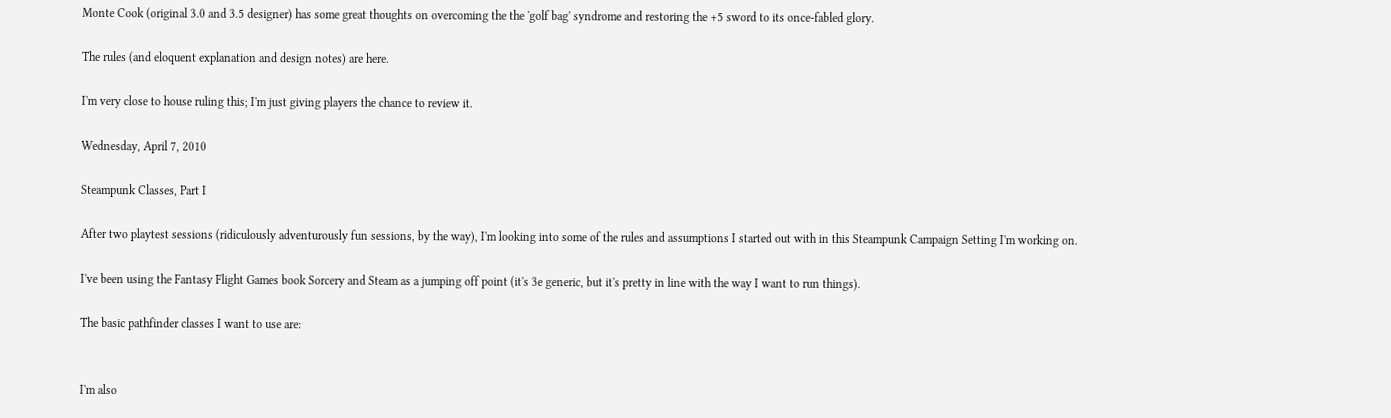Monte Cook (original 3.0 and 3.5 designer) has some great thoughts on overcoming the the 'golf bag' syndrome and restoring the +5 sword to its once-fabled glory.

The rules (and eloquent explanation and design notes) are here.

I'm very close to house ruling this; I'm just giving players the chance to review it.

Wednesday, April 7, 2010

Steampunk Classes, Part I

After two playtest sessions (ridiculously adventurously fun sessions, by the way), I'm looking into some of the rules and assumptions I started out with in this Steampunk Campaign Setting I'm working on.

I've been using the Fantasy Flight Games book Sorcery and Steam as a jumping off point (it's 3e generic, but it's pretty in line with the way I want to run things).

The basic pathfinder classes I want to use are:


I'm also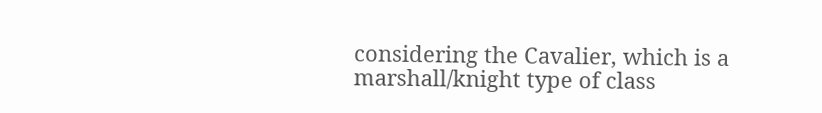considering the Cavalier, which is a marshall/knight type of class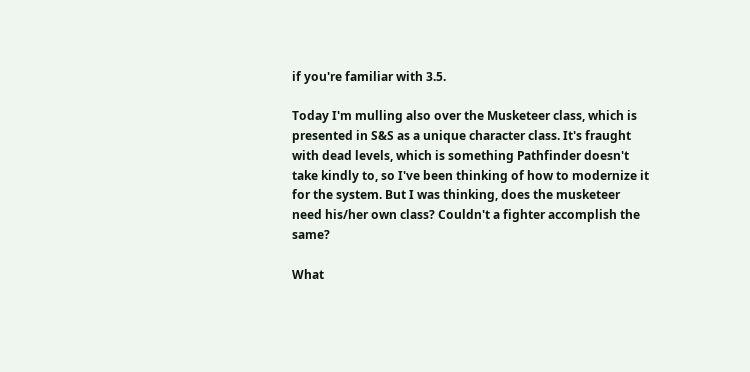if you're familiar with 3.5.

Today I'm mulling also over the Musketeer class, which is presented in S&S as a unique character class. It's fraught with dead levels, which is something Pathfinder doesn't take kindly to, so I've been thinking of how to modernize it for the system. But I was thinking, does the musketeer need his/her own class? Couldn't a fighter accomplish the same?

What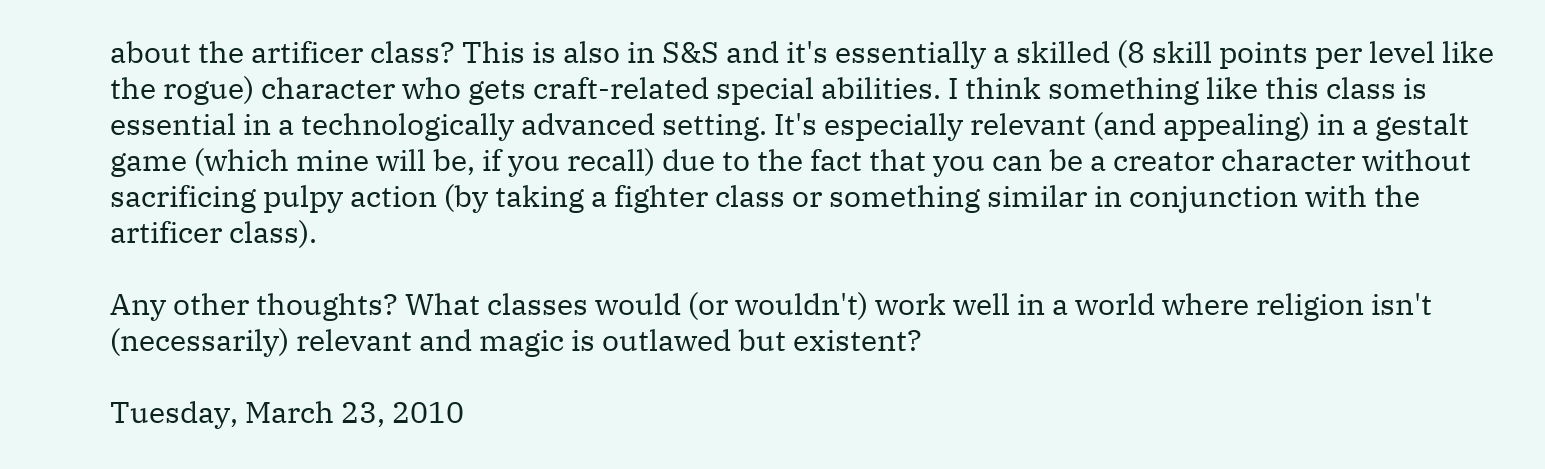about the artificer class? This is also in S&S and it's essentially a skilled (8 skill points per level like the rogue) character who gets craft-related special abilities. I think something like this class is essential in a technologically advanced setting. It's especially relevant (and appealing) in a gestalt game (which mine will be, if you recall) due to the fact that you can be a creator character without sacrificing pulpy action (by taking a fighter class or something similar in conjunction with the artificer class).

Any other thoughts? What classes would (or wouldn't) work well in a world where religion isn't (necessarily) relevant and magic is outlawed but existent?

Tuesday, March 23, 2010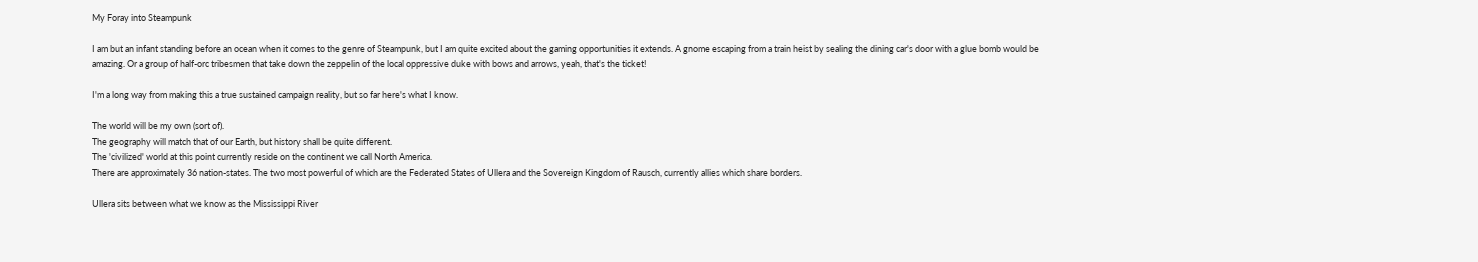My Foray into Steampunk

I am but an infant standing before an ocean when it comes to the genre of Steampunk, but I am quite excited about the gaming opportunities it extends. A gnome escaping from a train heist by sealing the dining car's door with a glue bomb would be amazing. Or a group of half-orc tribesmen that take down the zeppelin of the local oppressive duke with bows and arrows, yeah, that's the ticket!

I'm a long way from making this a true sustained campaign reality, but so far here's what I know.

The world will be my own (sort of).
The geography will match that of our Earth, but history shall be quite different.
The 'civilized' world at this point currently reside on the continent we call North America.
There are approximately 36 nation-states. The two most powerful of which are the Federated States of Ullera and the Sovereign Kingdom of Rausch, currently allies which share borders.

Ullera sits between what we know as the Mississippi River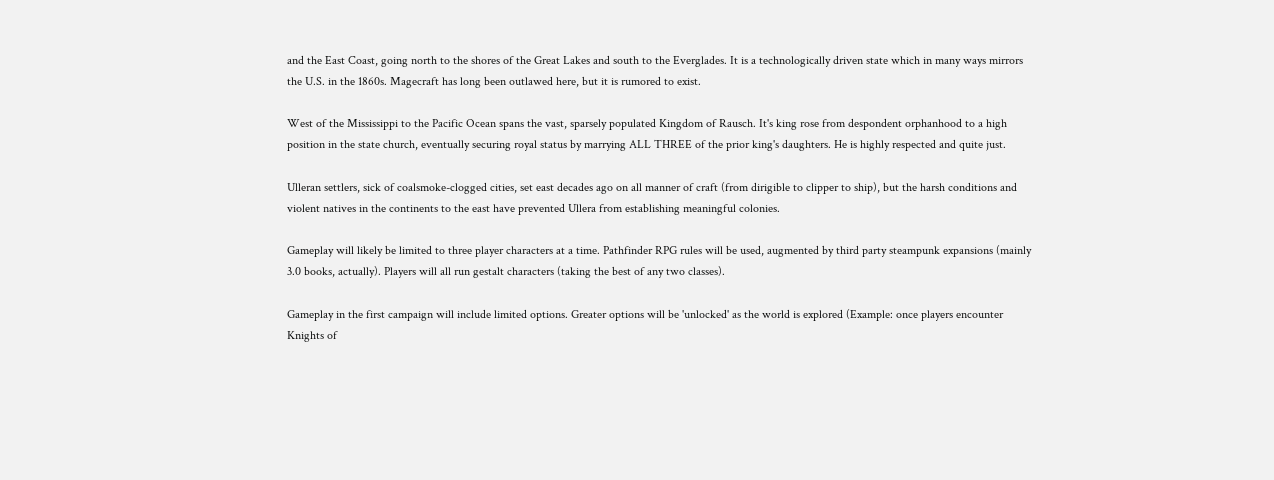and the East Coast, going north to the shores of the Great Lakes and south to the Everglades. It is a technologically driven state which in many ways mirrors the U.S. in the 1860s. Magecraft has long been outlawed here, but it is rumored to exist.

West of the Mississippi to the Pacific Ocean spans the vast, sparsely populated Kingdom of Rausch. It's king rose from despondent orphanhood to a high position in the state church, eventually securing royal status by marrying ALL THREE of the prior king's daughters. He is highly respected and quite just.

Ulleran settlers, sick of coalsmoke-clogged cities, set east decades ago on all manner of craft (from dirigible to clipper to ship), but the harsh conditions and violent natives in the continents to the east have prevented Ullera from establishing meaningful colonies.

Gameplay will likely be limited to three player characters at a time. Pathfinder RPG rules will be used, augmented by third party steampunk expansions (mainly 3.0 books, actually). Players will all run gestalt characters (taking the best of any two classes).

Gameplay in the first campaign will include limited options. Greater options will be 'unlocked' as the world is explored (Example: once players encounter Knights of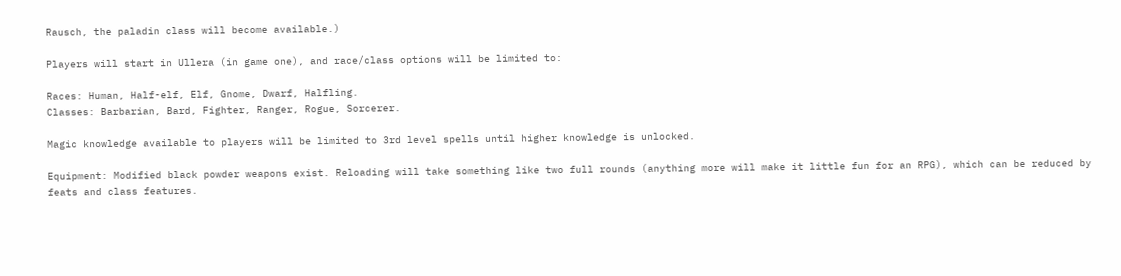Rausch, the paladin class will become available.)

Players will start in Ullera (in game one), and race/class options will be limited to:

Races: Human, Half-elf, Elf, Gnome, Dwarf, Halfling.
Classes: Barbarian, Bard, Fighter, Ranger, Rogue, Sorcerer.

Magic knowledge available to players will be limited to 3rd level spells until higher knowledge is unlocked.

Equipment: Modified black powder weapons exist. Reloading will take something like two full rounds (anything more will make it little fun for an RPG), which can be reduced by feats and class features.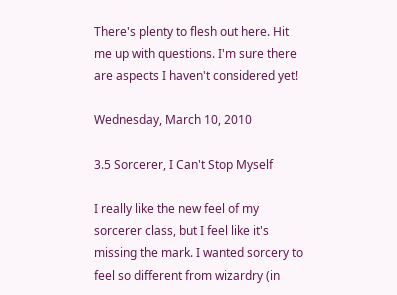There's plenty to flesh out here. Hit me up with questions. I'm sure there are aspects I haven't considered yet!

Wednesday, March 10, 2010

3.5 Sorcerer, I Can't Stop Myself

I really like the new feel of my sorcerer class, but I feel like it's missing the mark. I wanted sorcery to feel so different from wizardry (in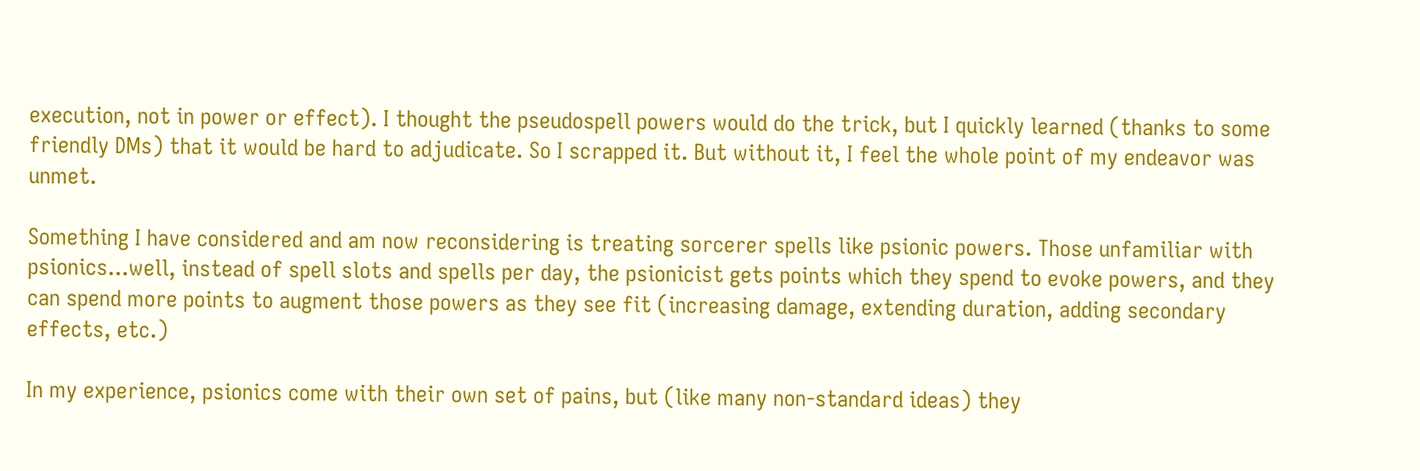execution, not in power or effect). I thought the pseudospell powers would do the trick, but I quickly learned (thanks to some friendly DMs) that it would be hard to adjudicate. So I scrapped it. But without it, I feel the whole point of my endeavor was unmet.

Something I have considered and am now reconsidering is treating sorcerer spells like psionic powers. Those unfamiliar with psionics...well, instead of spell slots and spells per day, the psionicist gets points which they spend to evoke powers, and they can spend more points to augment those powers as they see fit (increasing damage, extending duration, adding secondary effects, etc.)

In my experience, psionics come with their own set of pains, but (like many non-standard ideas) they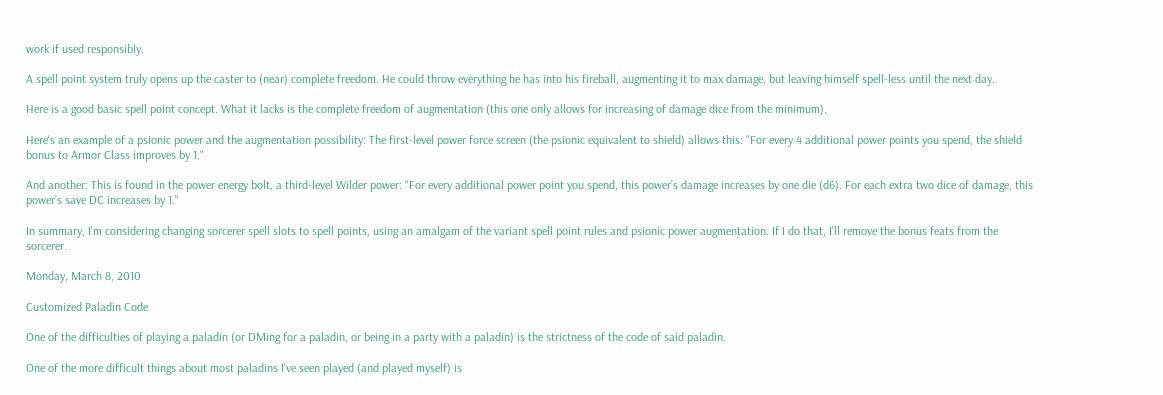work if used responsibly.

A spell point system truly opens up the caster to (near) complete freedom. He could throw everything he has into his fireball, augmenting it to max damage, but leaving himself spell-less until the next day.

Here is a good basic spell point concept. What it lacks is the complete freedom of augmentation (this one only allows for increasing of damage dice from the minimum).

Here's an example of a psionic power and the augmentation possibility: The first-level power force screen (the psionic equivalent to shield) allows this: "For every 4 additional power points you spend, the shield bonus to Armor Class improves by 1."

And another: This is found in the power energy bolt, a third-level Wilder power: "For every additional power point you spend, this power’s damage increases by one die (d6). For each extra two dice of damage, this power’s save DC increases by 1."

In summary, I'm considering changing sorcerer spell slots to spell points, using an amalgam of the variant spell point rules and psionic power augmentation. If I do that, I'll remove the bonus feats from the sorcerer.

Monday, March 8, 2010

Customized Paladin Code

One of the difficulties of playing a paladin (or DMing for a paladin, or being in a party with a paladin) is the strictness of the code of said paladin.

One of the more difficult things about most paladins I've seen played (and played myself) is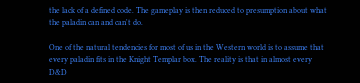the lack of a defined code. The gameplay is then reduced to presumption about what the paladin can and can't do.

One of the natural tendencies for most of us in the Western world is to assume that every paladin fits in the Knight Templar box. The reality is that in almost every D&D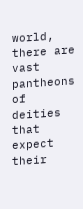world, there are vast pantheons of deities that expect their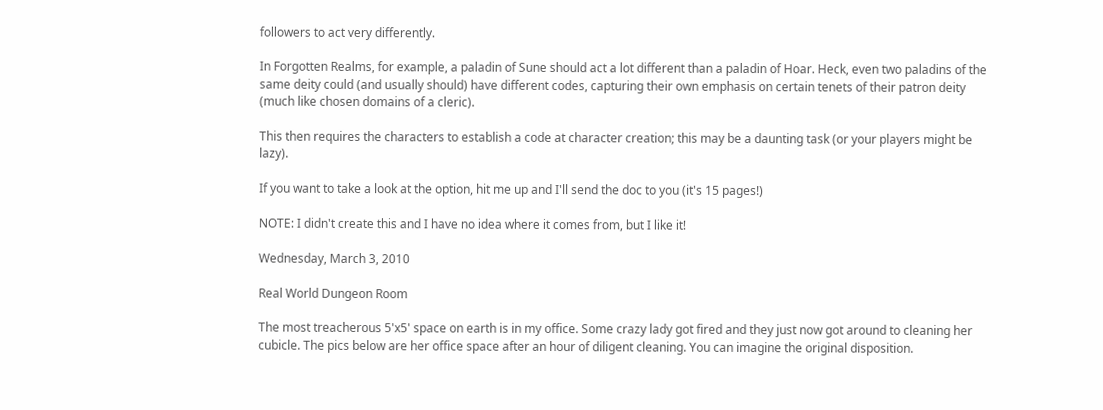followers to act very differently.

In Forgotten Realms, for example, a paladin of Sune should act a lot different than a paladin of Hoar. Heck, even two paladins of the same deity could (and usually should) have different codes, capturing their own emphasis on certain tenets of their patron deity (much like chosen domains of a cleric).

This then requires the characters to establish a code at character creation; this may be a daunting task (or your players might be lazy).

If you want to take a look at the option, hit me up and I'll send the doc to you (it's 15 pages!)

NOTE: I didn't create this and I have no idea where it comes from, but I like it!

Wednesday, March 3, 2010

Real World Dungeon Room

The most treacherous 5'x5' space on earth is in my office. Some crazy lady got fired and they just now got around to cleaning her cubicle. The pics below are her office space after an hour of diligent cleaning. You can imagine the original disposition.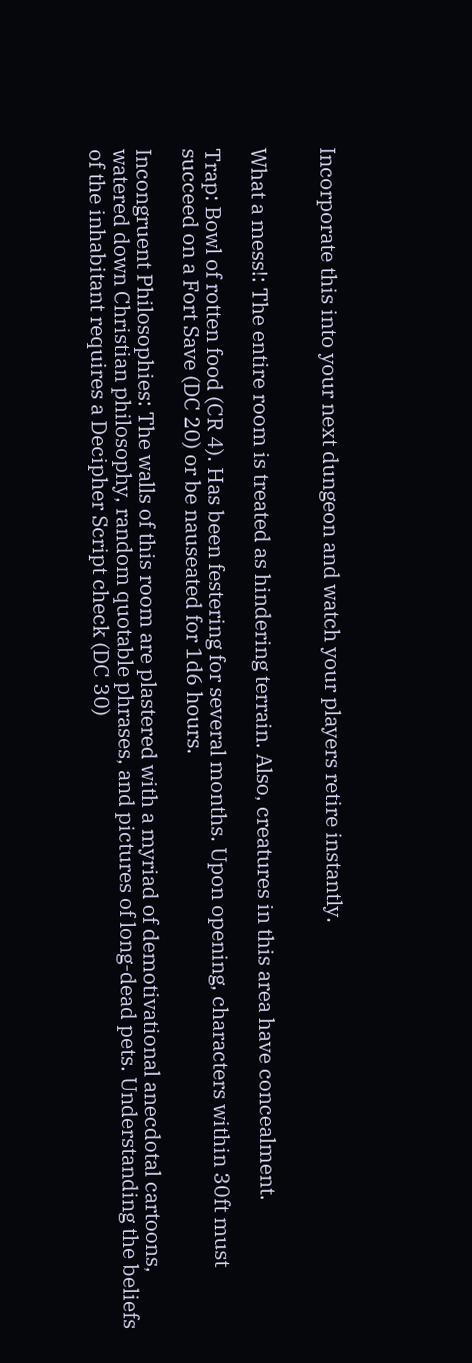Incorporate this into your next dungeon and watch your players retire instantly.


What a mess!: The entire room is treated as hindering terrain. Also, creatures in this area have concealment.

Trap: Bowl of rotten food (CR 4). Has been festering for several months. Upon opening, characters within 30ft must succeed on a Fort Save (DC 20) or be nauseated for 1d6 hours.

Incongruent Philosophies: The walls of this room are plastered with a myriad of demotivational anecdotal cartoons, watered down Christian philosophy, random quotable phrases, and pictures of long-dead pets. Understanding the beliefs of the inhabitant requires a Decipher Script check (DC 30)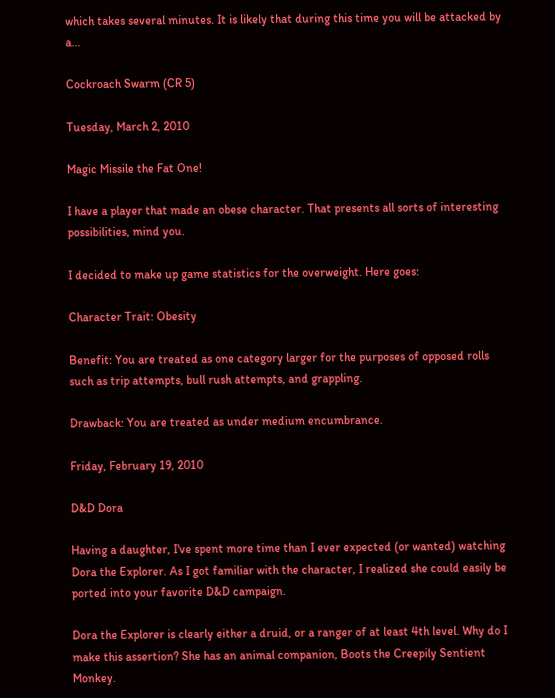which takes several minutes. It is likely that during this time you will be attacked by a...

Cockroach Swarm (CR 5)

Tuesday, March 2, 2010

Magic Missile the Fat One!

I have a player that made an obese character. That presents all sorts of interesting possibilities, mind you.

I decided to make up game statistics for the overweight. Here goes:

Character Trait: Obesity

Benefit: You are treated as one category larger for the purposes of opposed rolls such as trip attempts, bull rush attempts, and grappling.

Drawback: You are treated as under medium encumbrance.

Friday, February 19, 2010

D&D Dora

Having a daughter, I've spent more time than I ever expected (or wanted) watching Dora the Explorer. As I got familiar with the character, I realized she could easily be ported into your favorite D&D campaign.

Dora the Explorer is clearly either a druid, or a ranger of at least 4th level. Why do I make this assertion? She has an animal companion, Boots the Creepily Sentient Monkey.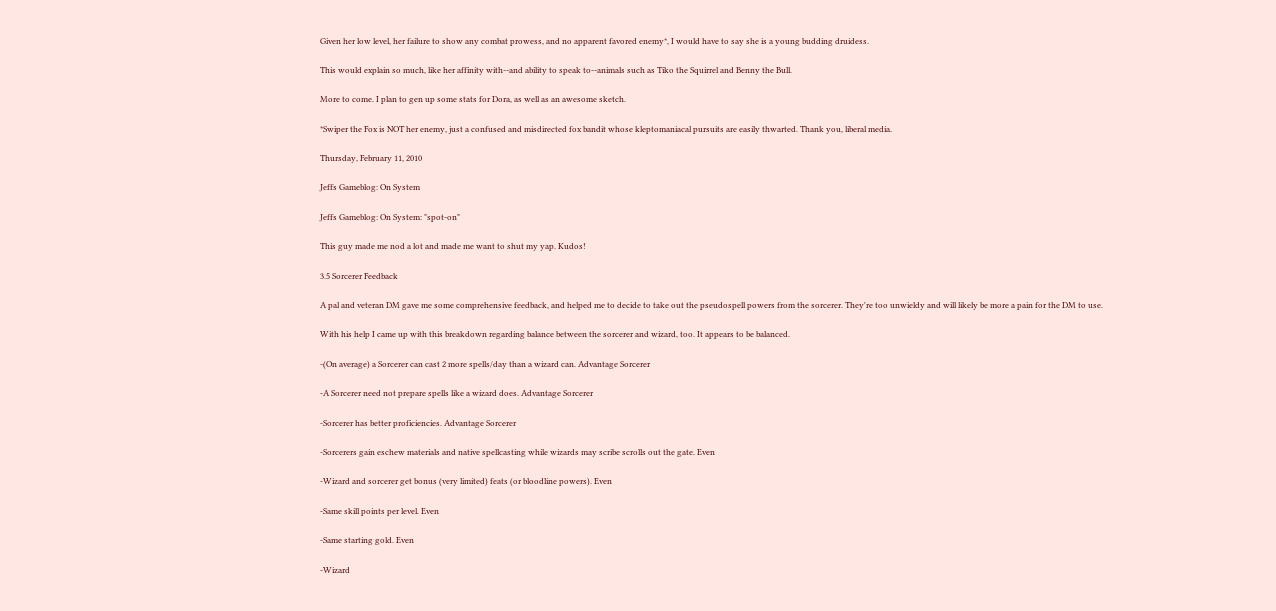Given her low level, her failure to show any combat prowess, and no apparent favored enemy*, I would have to say she is a young budding druidess.

This would explain so much, like her affinity with--and ability to speak to--animals such as Tiko the Squirrel and Benny the Bull.

More to come. I plan to gen up some stats for Dora, as well as an awesome sketch.

*Swiper the Fox is NOT her enemy, just a confused and misdirected fox bandit whose kleptomaniacal pursuits are easily thwarted. Thank you, liberal media.

Thursday, February 11, 2010

Jeffs Gameblog: On System

Jeffs Gameblog: On System: "spot-on"

This guy made me nod a lot and made me want to shut my yap. Kudos!

3.5 Sorcerer Feedback

A pal and veteran DM gave me some comprehensive feedback, and helped me to decide to take out the pseudospell powers from the sorcerer. They're too unwieldy and will likely be more a pain for the DM to use.

With his help I came up with this breakdown regarding balance between the sorcerer and wizard, too. It appears to be balanced.

-(On average) a Sorcerer can cast 2 more spells/day than a wizard can. Advantage Sorcerer

-A Sorcerer need not prepare spells like a wizard does. Advantage Sorcerer

-Sorcerer has better proficiencies. Advantage Sorcerer

-Sorcerers gain eschew materials and native spellcasting while wizards may scribe scrolls out the gate. Even

-Wizard and sorcerer get bonus (very limited) feats (or bloodline powers). Even

-Same skill points per level. Even

-Same starting gold. Even

-Wizard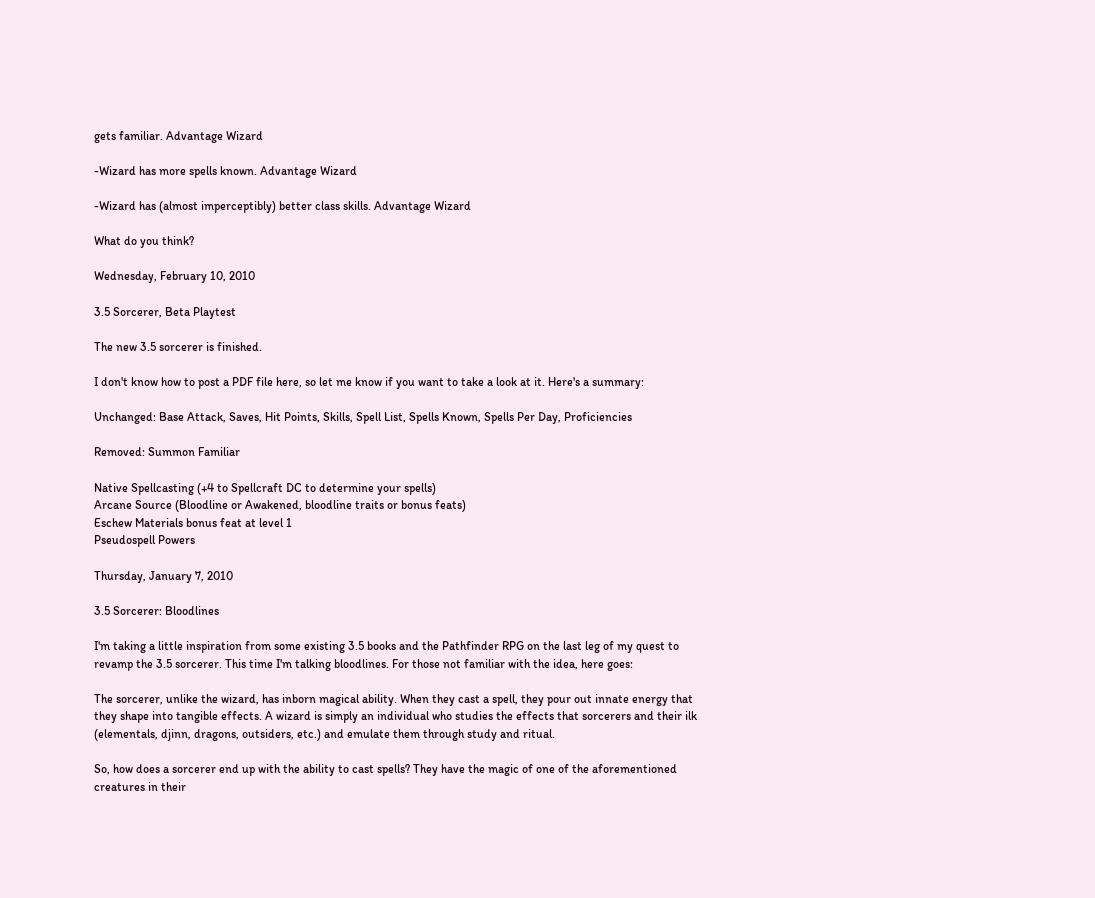gets familiar. Advantage Wizard

-Wizard has more spells known. Advantage Wizard

-Wizard has (almost imperceptibly) better class skills. Advantage Wizard

What do you think?

Wednesday, February 10, 2010

3.5 Sorcerer, Beta Playtest

The new 3.5 sorcerer is finished.

I don't know how to post a PDF file here, so let me know if you want to take a look at it. Here's a summary:

Unchanged: Base Attack, Saves, Hit Points, Skills, Spell List, Spells Known, Spells Per Day, Proficiencies

Removed: Summon Familiar

Native Spellcasting (+4 to Spellcraft DC to determine your spells)
Arcane Source (Bloodline or Awakened, bloodline traits or bonus feats)
Eschew Materials bonus feat at level 1
Pseudospell Powers

Thursday, January 7, 2010

3.5 Sorcerer: Bloodlines

I'm taking a little inspiration from some existing 3.5 books and the Pathfinder RPG on the last leg of my quest to revamp the 3.5 sorcerer. This time I'm talking bloodlines. For those not familiar with the idea, here goes:

The sorcerer, unlike the wizard, has inborn magical ability. When they cast a spell, they pour out innate energy that they shape into tangible effects. A wizard is simply an individual who studies the effects that sorcerers and their ilk (elementals, djinn, dragons, outsiders, etc.) and emulate them through study and ritual.

So, how does a sorcerer end up with the ability to cast spells? They have the magic of one of the aforementioned creatures in their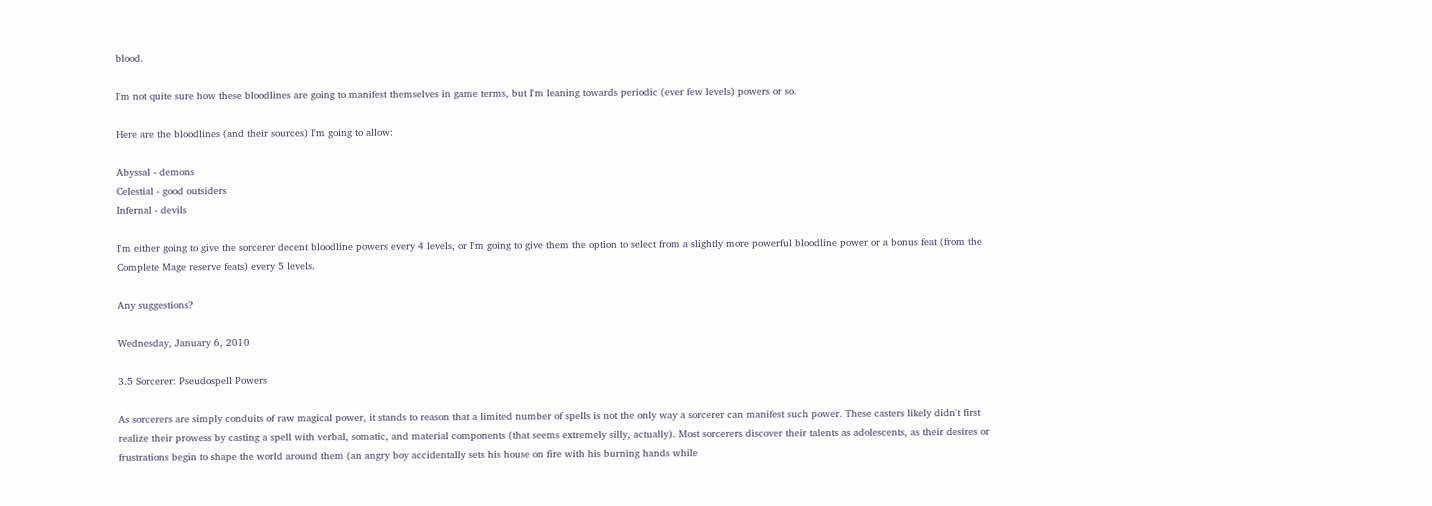blood.

I'm not quite sure how these bloodlines are going to manifest themselves in game terms, but I'm leaning towards periodic (ever few levels) powers or so.

Here are the bloodlines (and their sources) I'm going to allow:

Abyssal - demons
Celestial - good outsiders
Infernal - devils

I'm either going to give the sorcerer decent bloodline powers every 4 levels, or I'm going to give them the option to select from a slightly more powerful bloodline power or a bonus feat (from the Complete Mage reserve feats) every 5 levels.

Any suggestions?

Wednesday, January 6, 2010

3.5 Sorcerer: Pseudospell Powers

As sorcerers are simply conduits of raw magical power, it stands to reason that a limited number of spells is not the only way a sorcerer can manifest such power. These casters likely didn't first realize their prowess by casting a spell with verbal, somatic, and material components (that seems extremely silly, actually). Most sorcerers discover their talents as adolescents, as their desires or frustrations begin to shape the world around them (an angry boy accidentally sets his house on fire with his burning hands while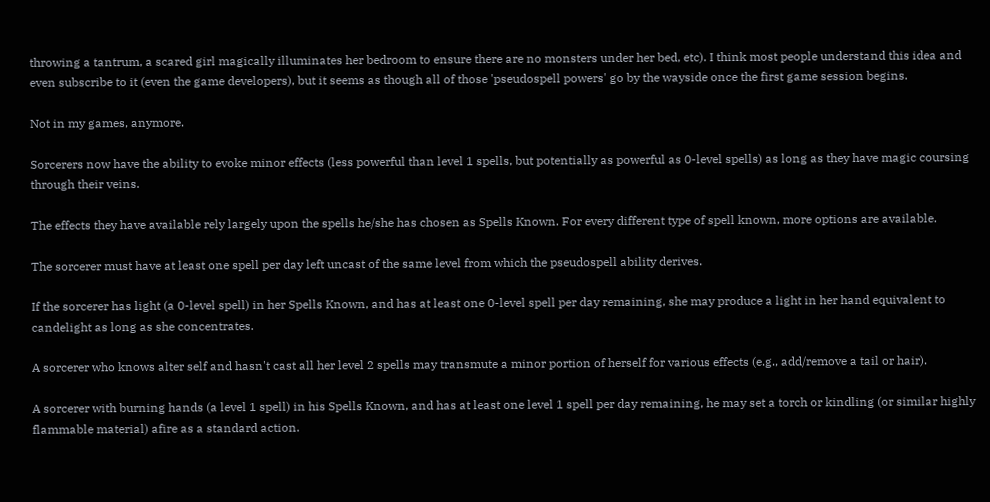throwing a tantrum, a scared girl magically illuminates her bedroom to ensure there are no monsters under her bed, etc). I think most people understand this idea and even subscribe to it (even the game developers), but it seems as though all of those 'pseudospell powers' go by the wayside once the first game session begins.

Not in my games, anymore.

Sorcerers now have the ability to evoke minor effects (less powerful than level 1 spells, but potentially as powerful as 0-level spells) as long as they have magic coursing through their veins.

The effects they have available rely largely upon the spells he/she has chosen as Spells Known. For every different type of spell known, more options are available.

The sorcerer must have at least one spell per day left uncast of the same level from which the pseudospell ability derives.

If the sorcerer has light (a 0-level spell) in her Spells Known, and has at least one 0-level spell per day remaining, she may produce a light in her hand equivalent to candelight as long as she concentrates.

A sorcerer who knows alter self and hasn't cast all her level 2 spells may transmute a minor portion of herself for various effects (e.g., add/remove a tail or hair).

A sorcerer with burning hands (a level 1 spell) in his Spells Known, and has at least one level 1 spell per day remaining, he may set a torch or kindling (or similar highly flammable material) afire as a standard action.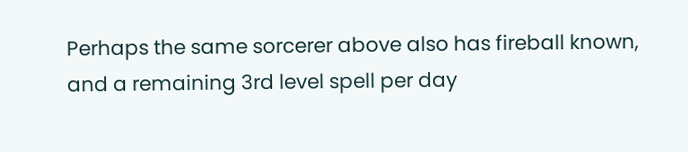Perhaps the same sorcerer above also has fireball known, and a remaining 3rd level spell per day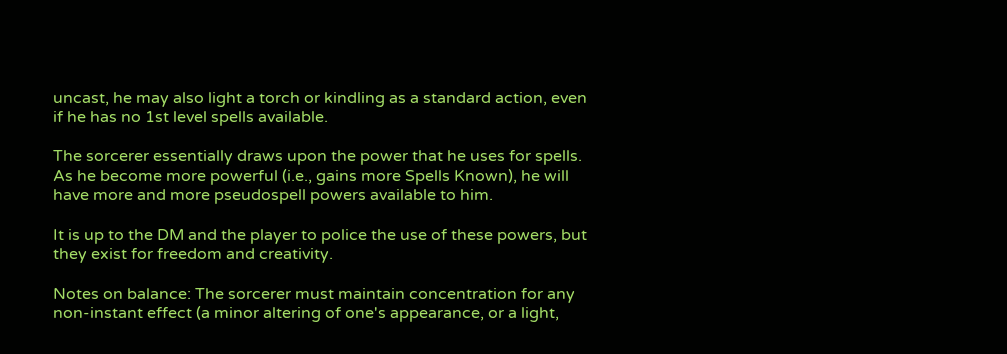uncast, he may also light a torch or kindling as a standard action, even if he has no 1st level spells available.

The sorcerer essentially draws upon the power that he uses for spells. As he become more powerful (i.e., gains more Spells Known), he will have more and more pseudospell powers available to him.

It is up to the DM and the player to police the use of these powers, but they exist for freedom and creativity.

Notes on balance: The sorcerer must maintain concentration for any non-instant effect (a minor altering of one's appearance, or a light,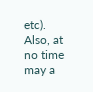etc). Also, at no time may a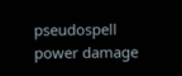pseudospell power damage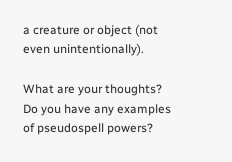a creature or object (not even unintentionally).

What are your thoughts? Do you have any examples of pseudospell powers?